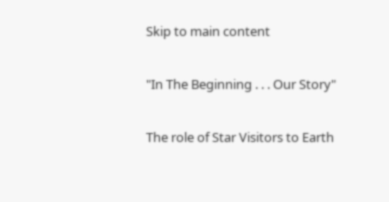Skip to main content

"In The Beginning . . . Our Story"

The role of Star Visitors to Earth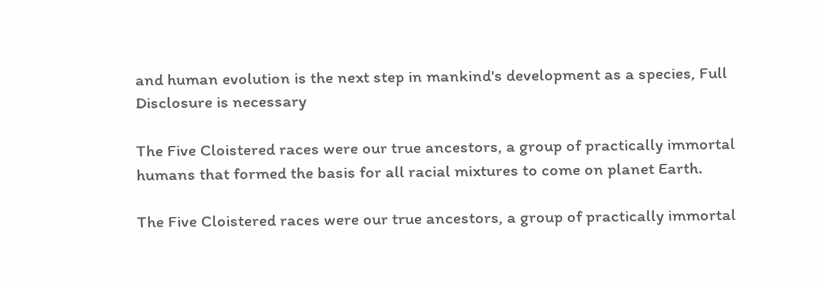and human evolution is the next step in mankind's development as a species, Full Disclosure is necessary

The Five Cloistered races were our true ancestors, a group of practically immortal humans that formed the basis for all racial mixtures to come on planet Earth.

The Five Cloistered races were our true ancestors, a group of practically immortal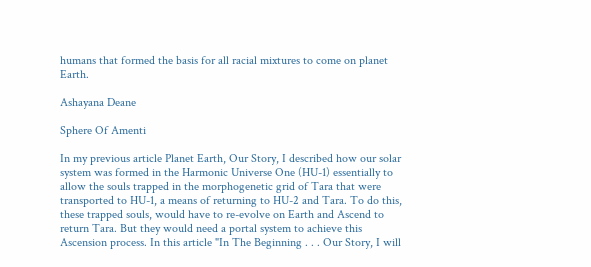humans that formed the basis for all racial mixtures to come on planet Earth.

Ashayana Deane

Sphere Of Amenti

In my previous article Planet Earth, Our Story, I described how our solar system was formed in the Harmonic Universe One (HU-1) essentially to allow the souls trapped in the morphogenetic grid of Tara that were transported to HU-1, a means of returning to HU-2 and Tara. To do this, these trapped souls, would have to re-evolve on Earth and Ascend to return Tara. But they would need a portal system to achieve this Ascension process. In this article "In The Beginning . . . Our Story, I will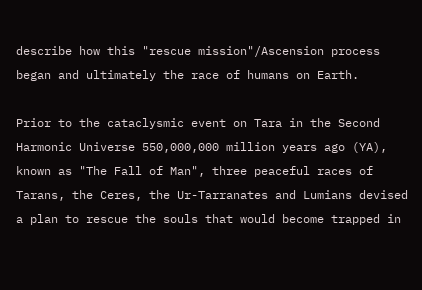describe how this "rescue mission"/Ascension process began and ultimately the race of humans on Earth.

Prior to the cataclysmic event on Tara in the Second Harmonic Universe 550,000,000 million years ago (YA), known as "The Fall of Man", three peaceful races of Tarans, the Ceres, the Ur-Tarranates and Lumians devised a plan to rescue the souls that would become trapped in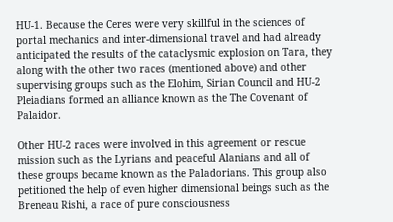HU-1. Because the Ceres were very skillful in the sciences of portal mechanics and inter-dimensional travel and had already anticipated the results of the cataclysmic explosion on Tara, they along with the other two races (mentioned above) and other supervising groups such as the Elohim, Sirian Council and HU-2 Pleiadians formed an alliance known as the The Covenant of Palaidor.

Other HU-2 races were involved in this agreement or rescue mission such as the Lyrians and peaceful Alanians and all of these groups became known as the Paladorians. This group also petitioned the help of even higher dimensional beings such as the Breneau Rishi, a race of pure consciousness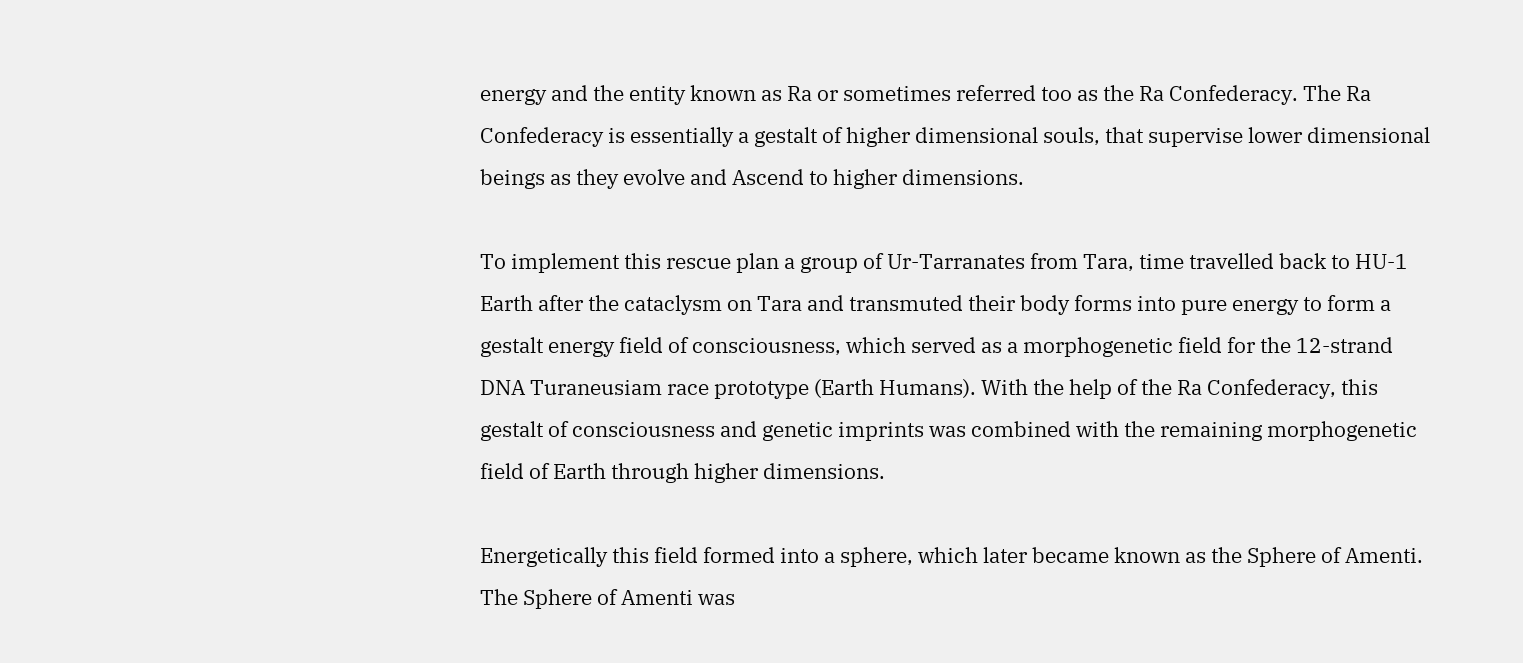energy and the entity known as Ra or sometimes referred too as the Ra Confederacy. The Ra Confederacy is essentially a gestalt of higher dimensional souls, that supervise lower dimensional beings as they evolve and Ascend to higher dimensions.

To implement this rescue plan a group of Ur-Tarranates from Tara, time travelled back to HU-1 Earth after the cataclysm on Tara and transmuted their body forms into pure energy to form a gestalt energy field of consciousness, which served as a morphogenetic field for the 12-strand DNA Turaneusiam race prototype (Earth Humans). With the help of the Ra Confederacy, this gestalt of consciousness and genetic imprints was combined with the remaining morphogenetic field of Earth through higher dimensions.

Energetically this field formed into a sphere, which later became known as the Sphere of Amenti. The Sphere of Amenti was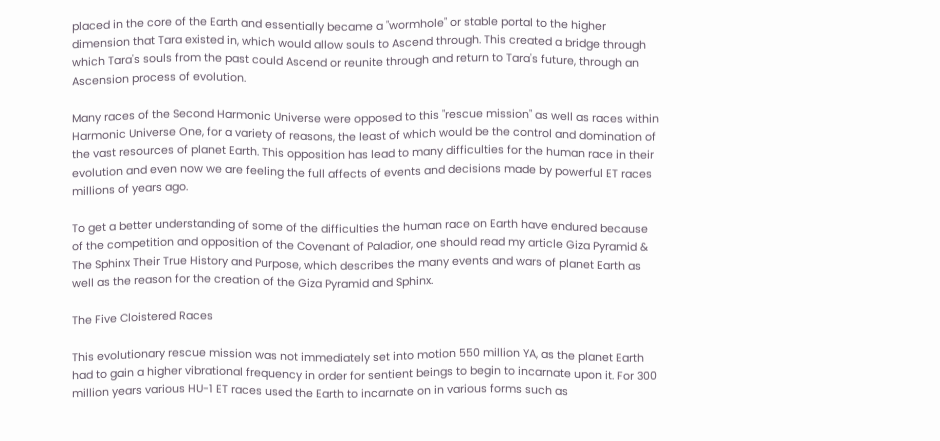placed in the core of the Earth and essentially became a "wormhole" or stable portal to the higher dimension that Tara existed in, which would allow souls to Ascend through. This created a bridge through which Tara's souls from the past could Ascend or reunite through and return to Tara's future, through an Ascension process of evolution.

Many races of the Second Harmonic Universe were opposed to this "rescue mission" as well as races within Harmonic Universe One, for a variety of reasons, the least of which would be the control and domination of the vast resources of planet Earth. This opposition has lead to many difficulties for the human race in their evolution and even now we are feeling the full affects of events and decisions made by powerful ET races millions of years ago.

To get a better understanding of some of the difficulties the human race on Earth have endured because of the competition and opposition of the Covenant of Paladior, one should read my article Giza Pyramid & The Sphinx Their True History and Purpose, which describes the many events and wars of planet Earth as well as the reason for the creation of the Giza Pyramid and Sphinx.

The Five Cloistered Races

This evolutionary rescue mission was not immediately set into motion 550 million YA, as the planet Earth had to gain a higher vibrational frequency in order for sentient beings to begin to incarnate upon it. For 300 million years various HU-1 ET races used the Earth to incarnate on in various forms such as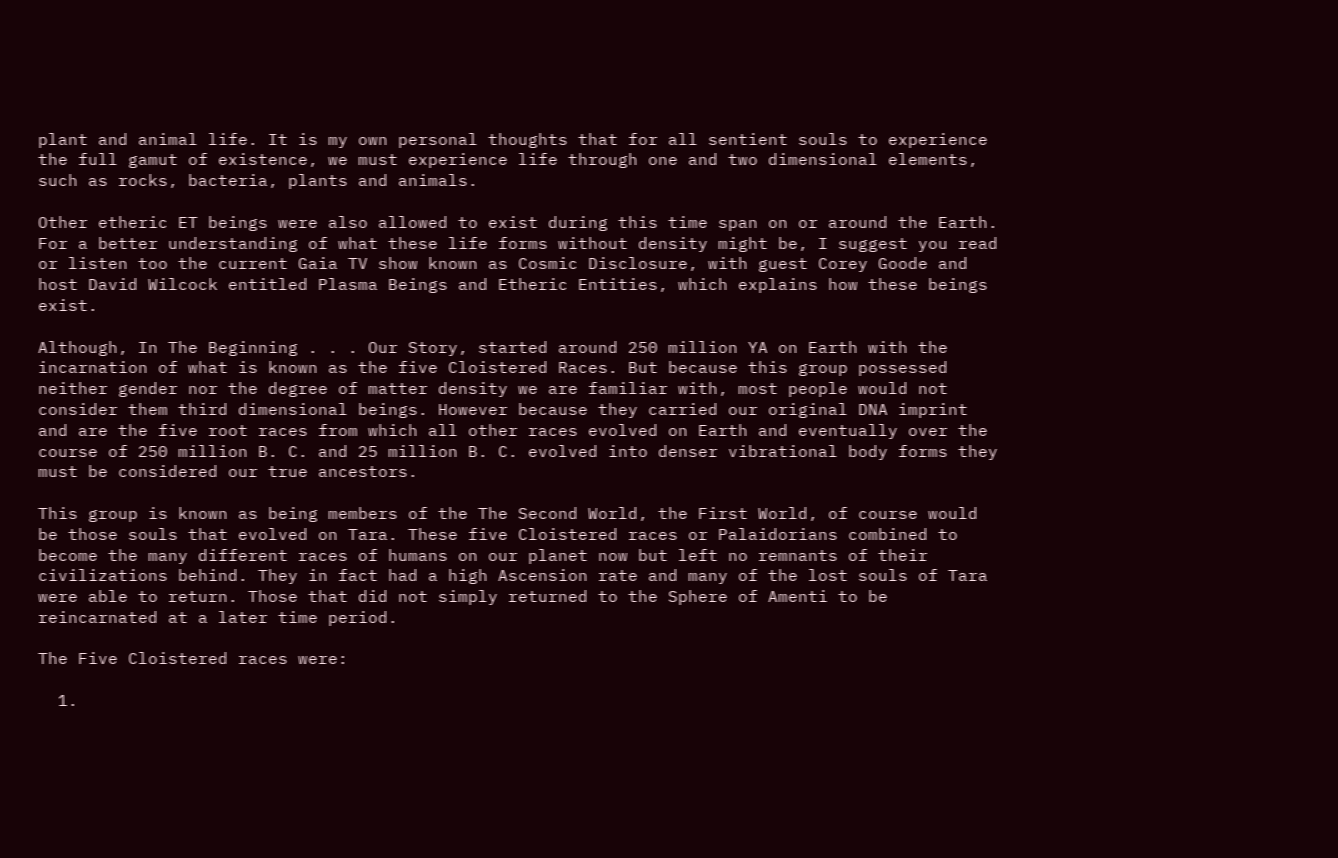plant and animal life. It is my own personal thoughts that for all sentient souls to experience the full gamut of existence, we must experience life through one and two dimensional elements, such as rocks, bacteria, plants and animals.

Other etheric ET beings were also allowed to exist during this time span on or around the Earth. For a better understanding of what these life forms without density might be, I suggest you read or listen too the current Gaia TV show known as Cosmic Disclosure, with guest Corey Goode and host David Wilcock entitled Plasma Beings and Etheric Entities, which explains how these beings exist.

Although, In The Beginning . . . Our Story, started around 250 million YA on Earth with the incarnation of what is known as the five Cloistered Races. But because this group possessed neither gender nor the degree of matter density we are familiar with, most people would not consider them third dimensional beings. However because they carried our original DNA imprint and are the five root races from which all other races evolved on Earth and eventually over the course of 250 million B. C. and 25 million B. C. evolved into denser vibrational body forms they must be considered our true ancestors.

This group is known as being members of the The Second World, the First World, of course would be those souls that evolved on Tara. These five Cloistered races or Palaidorians combined to become the many different races of humans on our planet now but left no remnants of their civilizations behind. They in fact had a high Ascension rate and many of the lost souls of Tara were able to return. Those that did not simply returned to the Sphere of Amenti to be reincarnated at a later time period.

The Five Cloistered races were:

  1.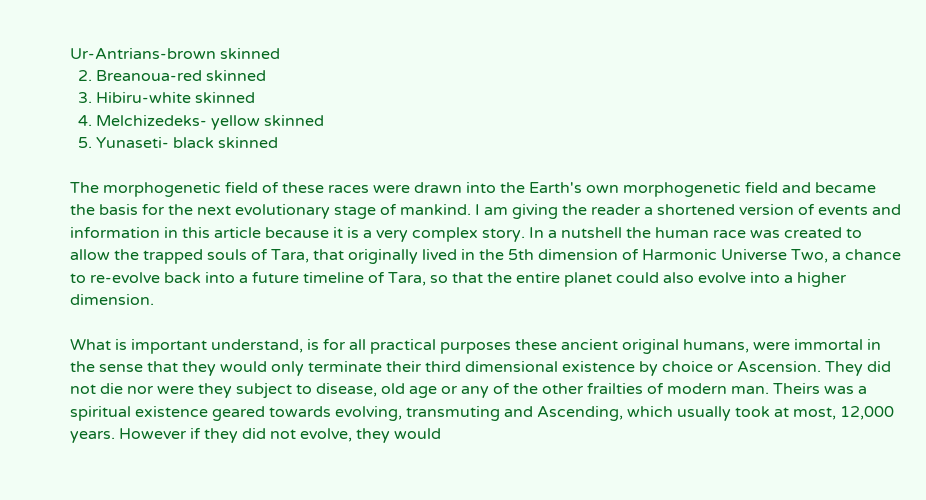Ur-Antrians-brown skinned
  2. Breanoua-red skinned
  3. Hibiru-white skinned
  4. Melchizedeks- yellow skinned
  5. Yunaseti- black skinned

The morphogenetic field of these races were drawn into the Earth's own morphogenetic field and became the basis for the next evolutionary stage of mankind. I am giving the reader a shortened version of events and information in this article because it is a very complex story. In a nutshell the human race was created to allow the trapped souls of Tara, that originally lived in the 5th dimension of Harmonic Universe Two, a chance to re-evolve back into a future timeline of Tara, so that the entire planet could also evolve into a higher dimension.

What is important understand, is for all practical purposes these ancient original humans, were immortal in the sense that they would only terminate their third dimensional existence by choice or Ascension. They did not die nor were they subject to disease, old age or any of the other frailties of modern man. Theirs was a spiritual existence geared towards evolving, transmuting and Ascending, which usually took at most, 12,000 years. However if they did not evolve, they would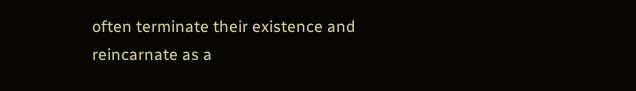often terminate their existence and reincarnate as a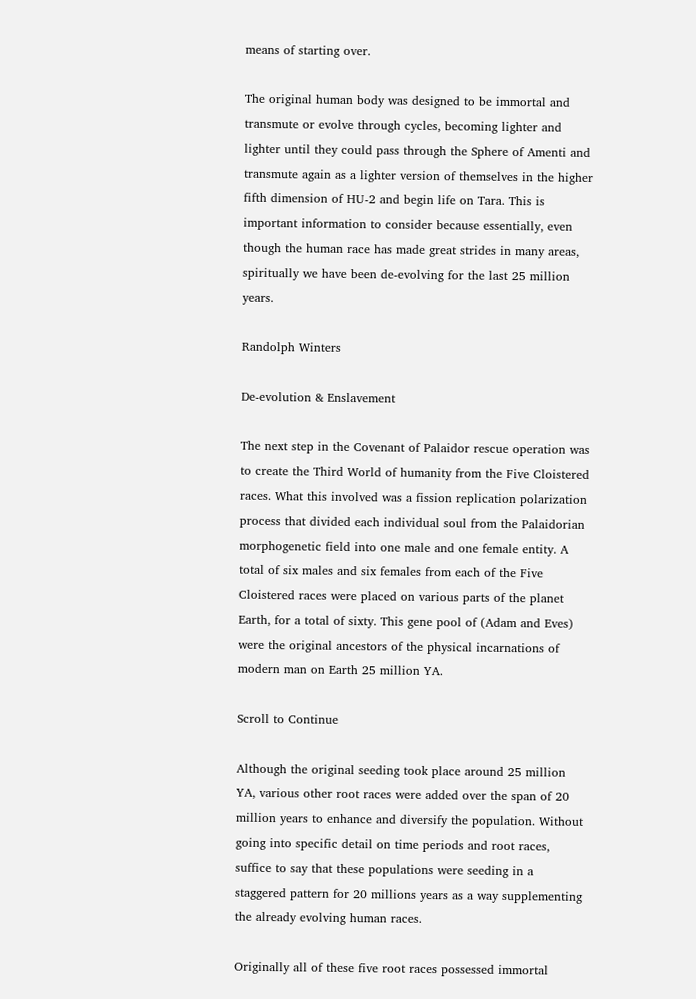means of starting over.

The original human body was designed to be immortal and transmute or evolve through cycles, becoming lighter and lighter until they could pass through the Sphere of Amenti and transmute again as a lighter version of themselves in the higher fifth dimension of HU-2 and begin life on Tara. This is important information to consider because essentially, even though the human race has made great strides in many areas, spiritually we have been de-evolving for the last 25 million years.

Randolph Winters

De-evolution & Enslavement

The next step in the Covenant of Palaidor rescue operation was to create the Third World of humanity from the Five Cloistered races. What this involved was a fission replication polarization process that divided each individual soul from the Palaidorian morphogenetic field into one male and one female entity. A total of six males and six females from each of the Five Cloistered races were placed on various parts of the planet Earth, for a total of sixty. This gene pool of (Adam and Eves) were the original ancestors of the physical incarnations of modern man on Earth 25 million YA.

Scroll to Continue

Although the original seeding took place around 25 million YA, various other root races were added over the span of 20 million years to enhance and diversify the population. Without going into specific detail on time periods and root races, suffice to say that these populations were seeding in a staggered pattern for 20 millions years as a way supplementing the already evolving human races.

Originally all of these five root races possessed immortal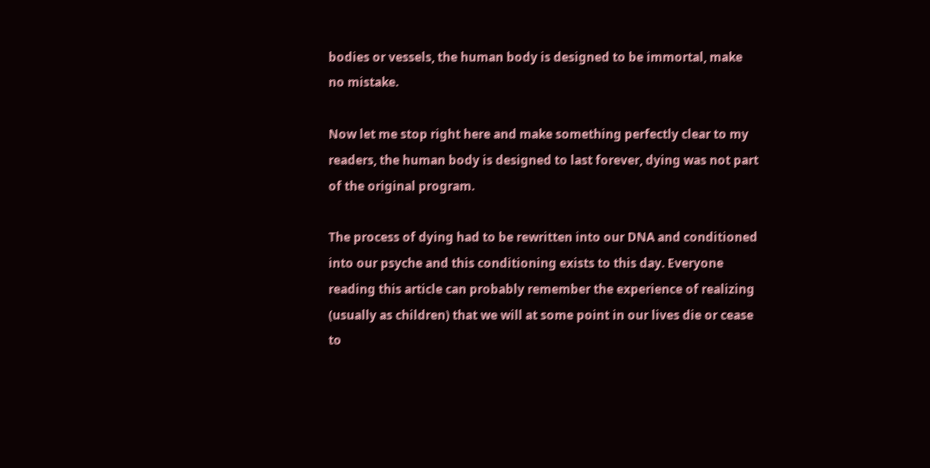bodies or vessels, the human body is designed to be immortal, make no mistake.

Now let me stop right here and make something perfectly clear to my readers, the human body is designed to last forever, dying was not part of the original program.

The process of dying had to be rewritten into our DNA and conditioned into our psyche and this conditioning exists to this day. Everyone reading this article can probably remember the experience of realizing (usually as children) that we will at some point in our lives die or cease to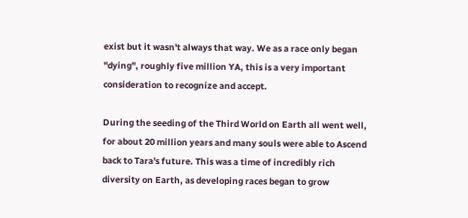exist but it wasn't always that way. We as a race only began "dying", roughly five million YA, this is a very important consideration to recognize and accept.

During the seeding of the Third World on Earth all went well, for about 20 million years and many souls were able to Ascend back to Tara's future. This was a time of incredibly rich diversity on Earth, as developing races began to grow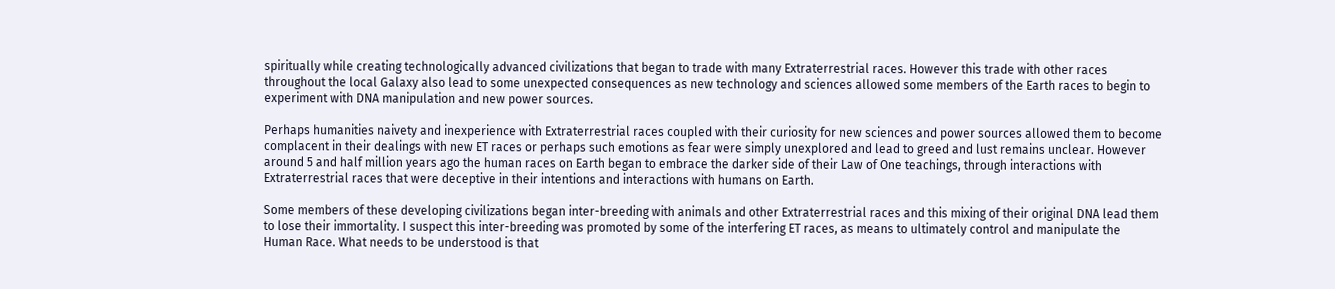spiritually while creating technologically advanced civilizations that began to trade with many Extraterrestrial races. However this trade with other races throughout the local Galaxy also lead to some unexpected consequences as new technology and sciences allowed some members of the Earth races to begin to experiment with DNA manipulation and new power sources.

Perhaps humanities naivety and inexperience with Extraterrestrial races coupled with their curiosity for new sciences and power sources allowed them to become complacent in their dealings with new ET races or perhaps such emotions as fear were simply unexplored and lead to greed and lust remains unclear. However around 5 and half million years ago the human races on Earth began to embrace the darker side of their Law of One teachings, through interactions with Extraterrestrial races that were deceptive in their intentions and interactions with humans on Earth.

Some members of these developing civilizations began inter-breeding with animals and other Extraterrestrial races and this mixing of their original DNA lead them to lose their immortality. I suspect this inter-breeding was promoted by some of the interfering ET races, as means to ultimately control and manipulate the Human Race. What needs to be understood is that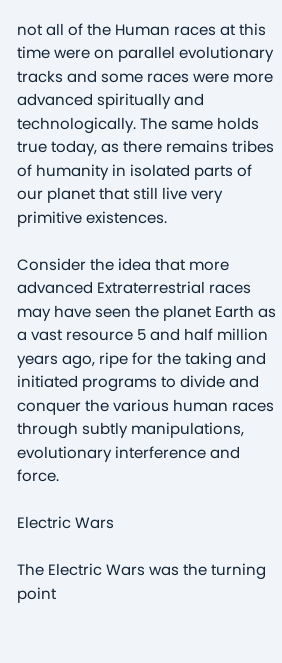not all of the Human races at this time were on parallel evolutionary tracks and some races were more advanced spiritually and technologically. The same holds true today, as there remains tribes of humanity in isolated parts of our planet that still live very primitive existences.

Consider the idea that more advanced Extraterrestrial races may have seen the planet Earth as a vast resource 5 and half million years ago, ripe for the taking and initiated programs to divide and conquer the various human races through subtly manipulations, evolutionary interference and force.

Electric Wars

The Electric Wars was the turning point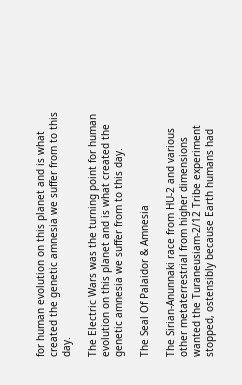for human evolution on this planet and is what created the genetic amnesia we suffer from to this day.

The Electric Wars was the turning point for human evolution on this planet and is what created the genetic amnesia we suffer from to this day.

The Seal Of Palaidor & Amnesia

The Sirian-Anunnaki race from HU-2 and various other metaterrestrial from higher dimensions wanted the Turaneusiam-2/12 Tribe experiment stopped, ostensibly because Earth humans had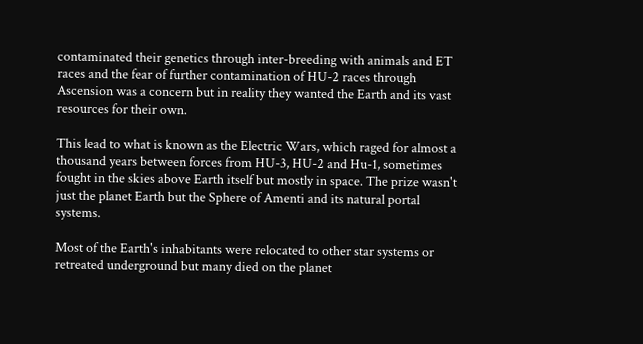contaminated their genetics through inter-breeding with animals and ET races and the fear of further contamination of HU-2 races through Ascension was a concern but in reality they wanted the Earth and its vast resources for their own.

This lead to what is known as the Electric Wars, which raged for almost a thousand years between forces from HU-3, HU-2 and Hu-1, sometimes fought in the skies above Earth itself but mostly in space. The prize wasn't just the planet Earth but the Sphere of Amenti and its natural portal systems.

Most of the Earth's inhabitants were relocated to other star systems or retreated underground but many died on the planet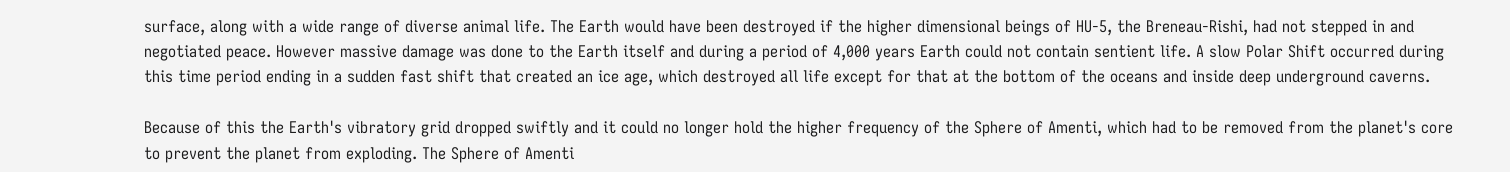surface, along with a wide range of diverse animal life. The Earth would have been destroyed if the higher dimensional beings of HU-5, the Breneau-Rishi, had not stepped in and negotiated peace. However massive damage was done to the Earth itself and during a period of 4,000 years Earth could not contain sentient life. A slow Polar Shift occurred during this time period ending in a sudden fast shift that created an ice age, which destroyed all life except for that at the bottom of the oceans and inside deep underground caverns.

Because of this the Earth's vibratory grid dropped swiftly and it could no longer hold the higher frequency of the Sphere of Amenti, which had to be removed from the planet's core to prevent the planet from exploding. The Sphere of Amenti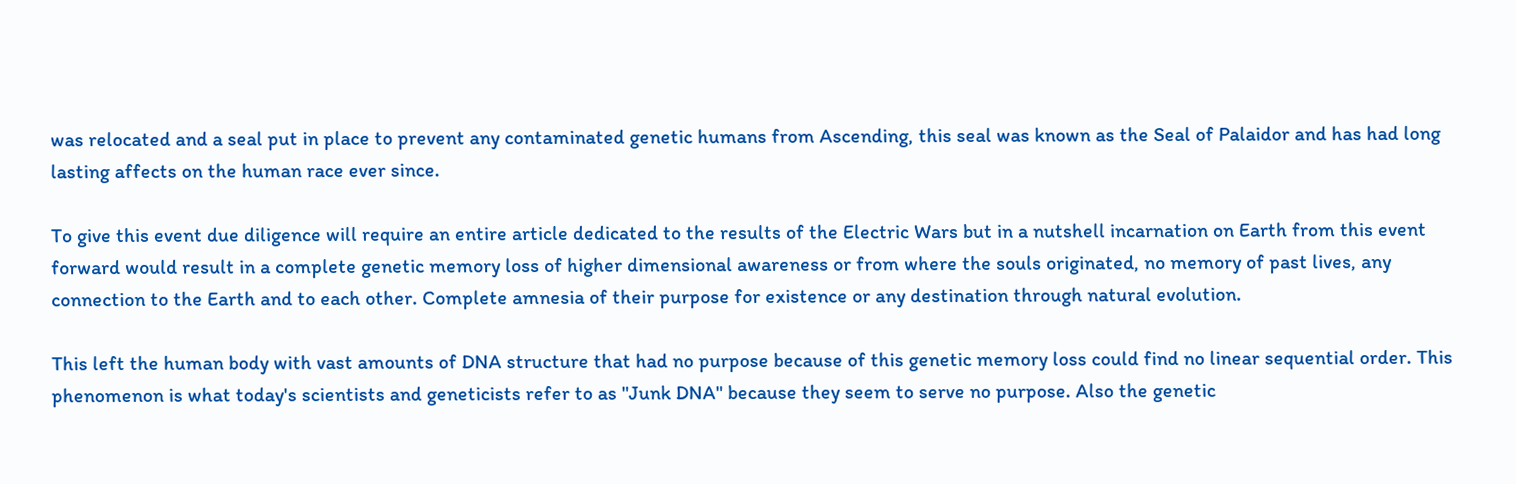was relocated and a seal put in place to prevent any contaminated genetic humans from Ascending, this seal was known as the Seal of Palaidor and has had long lasting affects on the human race ever since.

To give this event due diligence will require an entire article dedicated to the results of the Electric Wars but in a nutshell incarnation on Earth from this event forward would result in a complete genetic memory loss of higher dimensional awareness or from where the souls originated, no memory of past lives, any connection to the Earth and to each other. Complete amnesia of their purpose for existence or any destination through natural evolution.

This left the human body with vast amounts of DNA structure that had no purpose because of this genetic memory loss could find no linear sequential order. This phenomenon is what today's scientists and geneticists refer to as "Junk DNA" because they seem to serve no purpose. Also the genetic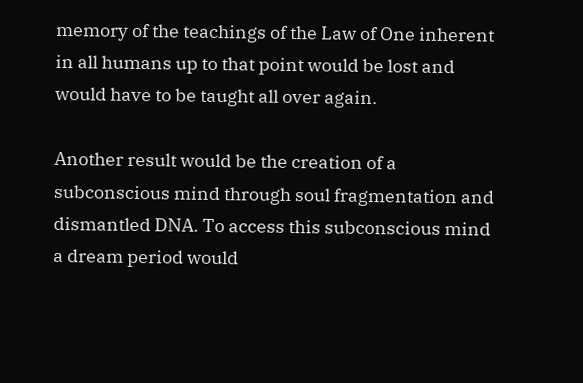memory of the teachings of the Law of One inherent in all humans up to that point would be lost and would have to be taught all over again.

Another result would be the creation of a subconscious mind through soul fragmentation and dismantled DNA. To access this subconscious mind a dream period would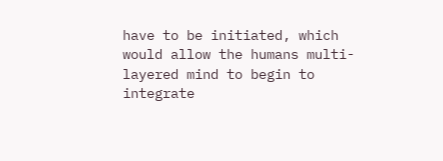have to be initiated, which would allow the humans multi-layered mind to begin to integrate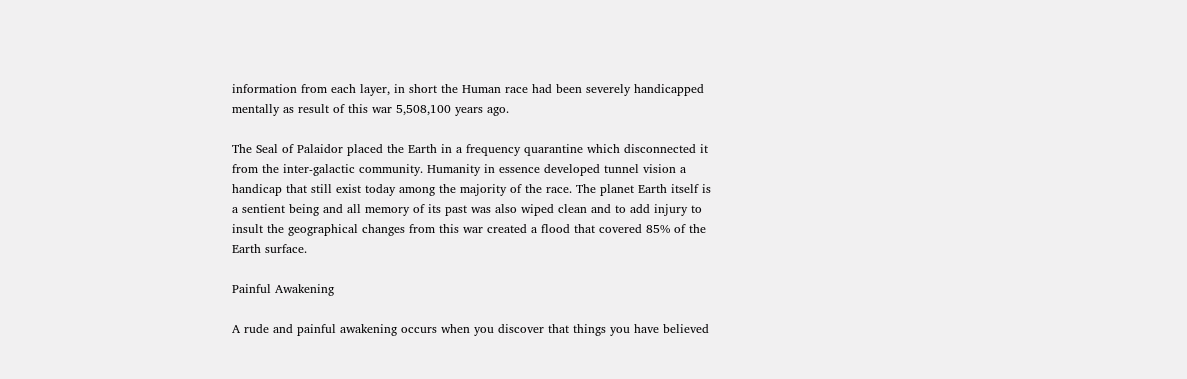information from each layer, in short the Human race had been severely handicapped mentally as result of this war 5,508,100 years ago.

The Seal of Palaidor placed the Earth in a frequency quarantine which disconnected it from the inter-galactic community. Humanity in essence developed tunnel vision a handicap that still exist today among the majority of the race. The planet Earth itself is a sentient being and all memory of its past was also wiped clean and to add injury to insult the geographical changes from this war created a flood that covered 85% of the Earth surface.

Painful Awakening

A rude and painful awakening occurs when you discover that things you have believed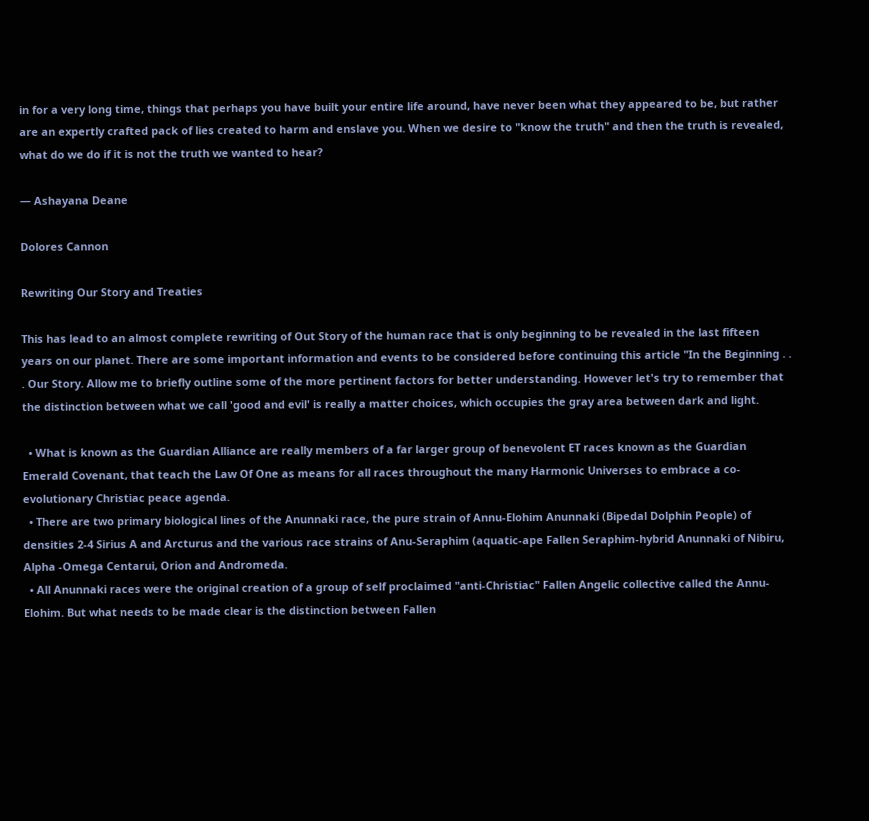in for a very long time, things that perhaps you have built your entire life around, have never been what they appeared to be, but rather are an expertly crafted pack of lies created to harm and enslave you. When we desire to "know the truth" and then the truth is revealed, what do we do if it is not the truth we wanted to hear?

— Ashayana Deane

Dolores Cannon

Rewriting Our Story and Treaties

This has lead to an almost complete rewriting of Out Story of the human race that is only beginning to be revealed in the last fifteen years on our planet. There are some important information and events to be considered before continuing this article "In the Beginning . . . Our Story. Allow me to briefly outline some of the more pertinent factors for better understanding. However let's try to remember that the distinction between what we call 'good and evil' is really a matter choices, which occupies the gray area between dark and light.

  • What is known as the Guardian Alliance are really members of a far larger group of benevolent ET races known as the Guardian Emerald Covenant, that teach the Law Of One as means for all races throughout the many Harmonic Universes to embrace a co-evolutionary Christiac peace agenda.
  • There are two primary biological lines of the Anunnaki race, the pure strain of Annu-Elohim Anunnaki (Bipedal Dolphin People) of densities 2-4 Sirius A and Arcturus and the various race strains of Anu-Seraphim (aquatic-ape Fallen Seraphim-hybrid Anunnaki of Nibiru, Alpha -Omega Centarui, Orion and Andromeda.
  • All Anunnaki races were the original creation of a group of self proclaimed "anti-Christiac" Fallen Angelic collective called the Annu-Elohim. But what needs to be made clear is the distinction between Fallen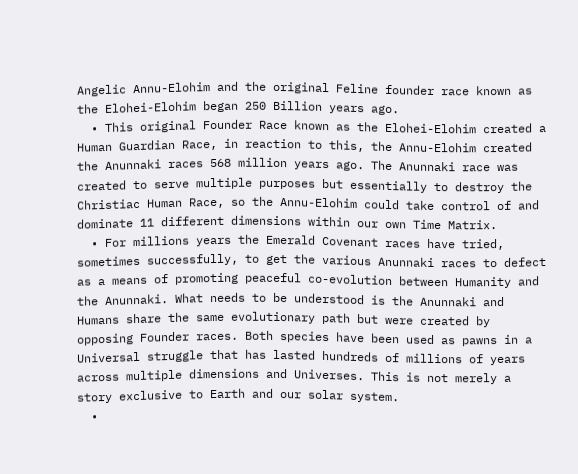Angelic Annu-Elohim and the original Feline founder race known as the Elohei-Elohim began 250 Billion years ago.
  • This original Founder Race known as the Elohei-Elohim created a Human Guardian Race, in reaction to this, the Annu-Elohim created the Anunnaki races 568 million years ago. The Anunnaki race was created to serve multiple purposes but essentially to destroy the Christiac Human Race, so the Annu-Elohim could take control of and dominate 11 different dimensions within our own Time Matrix.
  • For millions years the Emerald Covenant races have tried, sometimes successfully, to get the various Anunnaki races to defect as a means of promoting peaceful co-evolution between Humanity and the Anunnaki. What needs to be understood is the Anunnaki and Humans share the same evolutionary path but were created by opposing Founder races. Both species have been used as pawns in a Universal struggle that has lasted hundreds of millions of years across multiple dimensions and Universes. This is not merely a story exclusive to Earth and our solar system.
  •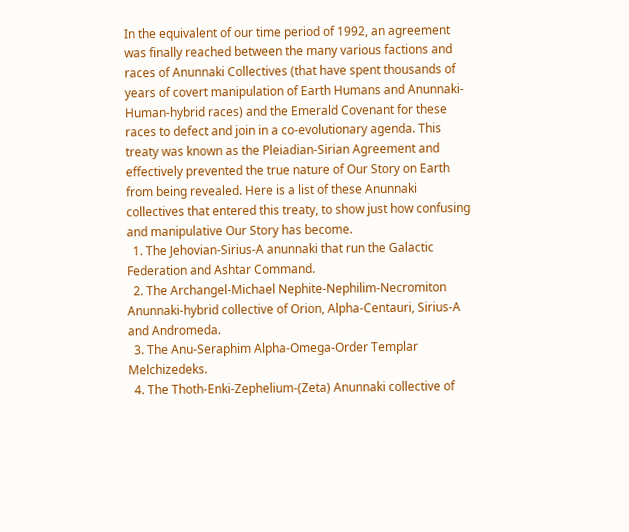In the equivalent of our time period of 1992, an agreement was finally reached between the many various factions and races of Anunnaki Collectives (that have spent thousands of years of covert manipulation of Earth Humans and Anunnaki-Human-hybrid races) and the Emerald Covenant for these races to defect and join in a co-evolutionary agenda. This treaty was known as the Pleiadian-Sirian Agreement and effectively prevented the true nature of Our Story on Earth from being revealed. Here is a list of these Anunnaki collectives that entered this treaty, to show just how confusing and manipulative Our Story has become.
  1. The Jehovian-Sirius-A anunnaki that run the Galactic Federation and Ashtar Command.
  2. The Archangel-Michael Nephite-Nephilim-Necromiton Anunnaki-hybrid collective of Orion, Alpha-Centauri, Sirius-A and Andromeda.
  3. The Anu-Seraphim Alpha-Omega-Order Templar Melchizedeks.
  4. The Thoth-Enki-Zephelium-(Zeta) Anunnaki collective of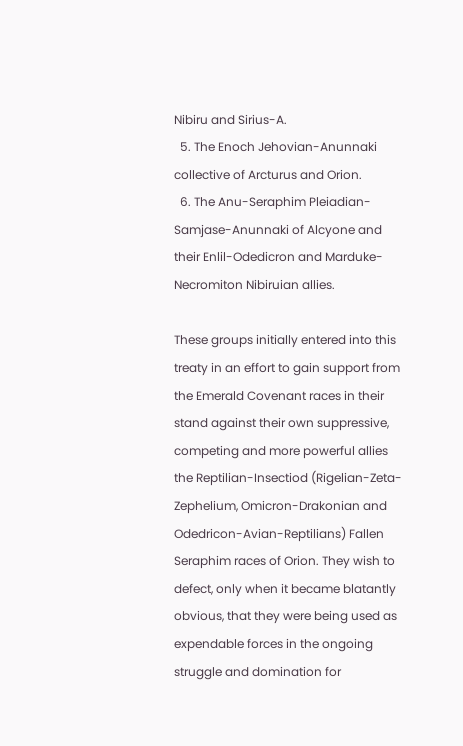Nibiru and Sirius-A.
  5. The Enoch Jehovian-Anunnaki collective of Arcturus and Orion.
  6. The Anu-Seraphim Pleiadian-Samjase-Anunnaki of Alcyone and their Enlil-Odedicron and Marduke-Necromiton Nibiruian allies.

These groups initially entered into this treaty in an effort to gain support from the Emerald Covenant races in their stand against their own suppressive, competing and more powerful allies the Reptilian-Insectiod (Rigelian-Zeta-Zephelium, Omicron-Drakonian and Odedricon-Avian-Reptilians) Fallen Seraphim races of Orion. They wish to defect, only when it became blatantly obvious, that they were being used as expendable forces in the ongoing struggle and domination for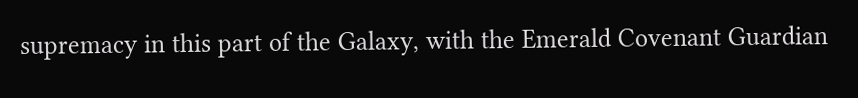supremacy in this part of the Galaxy, with the Emerald Covenant Guardian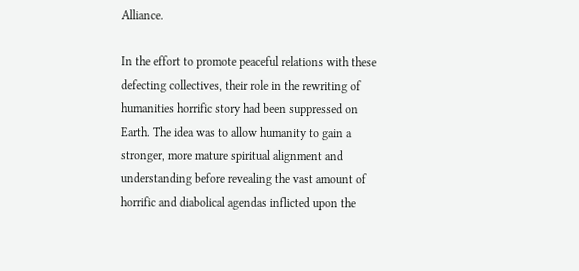Alliance.

In the effort to promote peaceful relations with these defecting collectives, their role in the rewriting of humanities horrific story had been suppressed on Earth. The idea was to allow humanity to gain a stronger, more mature spiritual alignment and understanding before revealing the vast amount of horrific and diabolical agendas inflicted upon the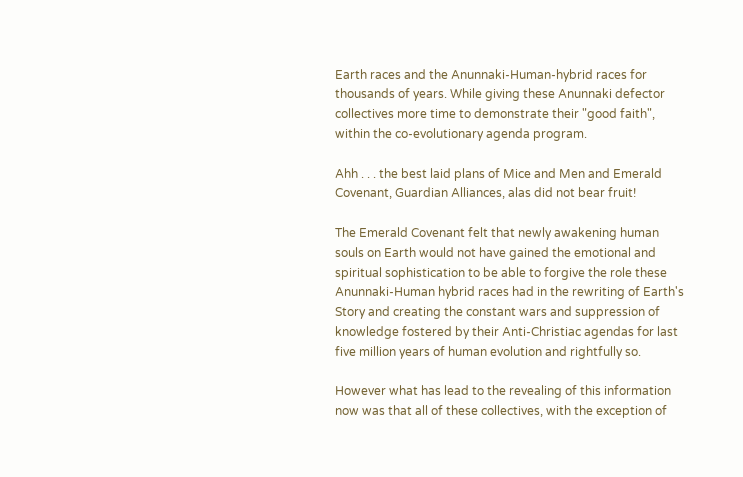Earth races and the Anunnaki-Human-hybrid races for thousands of years. While giving these Anunnaki defector collectives more time to demonstrate their "good faith", within the co-evolutionary agenda program.

Ahh . . . the best laid plans of Mice and Men and Emerald Covenant, Guardian Alliances, alas did not bear fruit!

The Emerald Covenant felt that newly awakening human souls on Earth would not have gained the emotional and spiritual sophistication to be able to forgive the role these Anunnaki-Human hybrid races had in the rewriting of Earth's Story and creating the constant wars and suppression of knowledge fostered by their Anti-Christiac agendas for last five million years of human evolution and rightfully so.

However what has lead to the revealing of this information now was that all of these collectives, with the exception of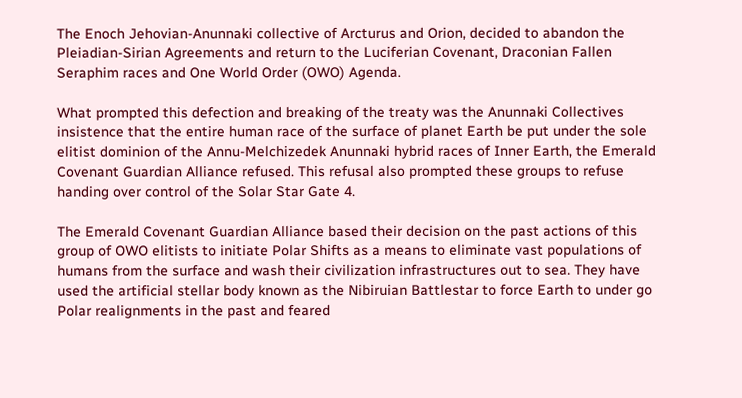The Enoch Jehovian-Anunnaki collective of Arcturus and Orion, decided to abandon the Pleiadian-Sirian Agreements and return to the Luciferian Covenant, Draconian Fallen Seraphim races and One World Order (OWO) Agenda.

What prompted this defection and breaking of the treaty was the Anunnaki Collectives insistence that the entire human race of the surface of planet Earth be put under the sole elitist dominion of the Annu-Melchizedek Anunnaki hybrid races of Inner Earth, the Emerald Covenant Guardian Alliance refused. This refusal also prompted these groups to refuse handing over control of the Solar Star Gate 4.

The Emerald Covenant Guardian Alliance based their decision on the past actions of this group of OWO elitists to initiate Polar Shifts as a means to eliminate vast populations of humans from the surface and wash their civilization infrastructures out to sea. They have used the artificial stellar body known as the Nibiruian Battlestar to force Earth to under go Polar realignments in the past and feared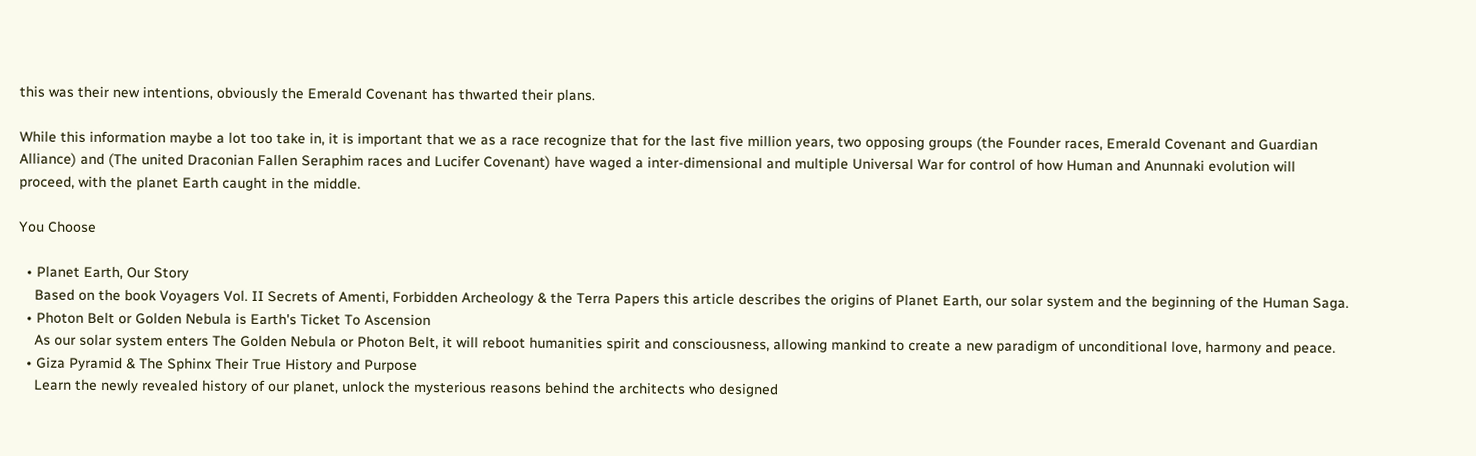this was their new intentions, obviously the Emerald Covenant has thwarted their plans.

While this information maybe a lot too take in, it is important that we as a race recognize that for the last five million years, two opposing groups (the Founder races, Emerald Covenant and Guardian Alliance) and (The united Draconian Fallen Seraphim races and Lucifer Covenant) have waged a inter-dimensional and multiple Universal War for control of how Human and Anunnaki evolution will proceed, with the planet Earth caught in the middle.

You Choose

  • Planet Earth, Our Story
    Based on the book Voyagers Vol. II Secrets of Amenti, Forbidden Archeology & the Terra Papers this article describes the origins of Planet Earth, our solar system and the beginning of the Human Saga.
  • Photon Belt or Golden Nebula is Earth's Ticket To Ascension
    As our solar system enters The Golden Nebula or Photon Belt, it will reboot humanities spirit and consciousness, allowing mankind to create a new paradigm of unconditional love, harmony and peace.
  • Giza Pyramid & The Sphinx Their True History and Purpose
    Learn the newly revealed history of our planet, unlock the mysterious reasons behind the architects who designed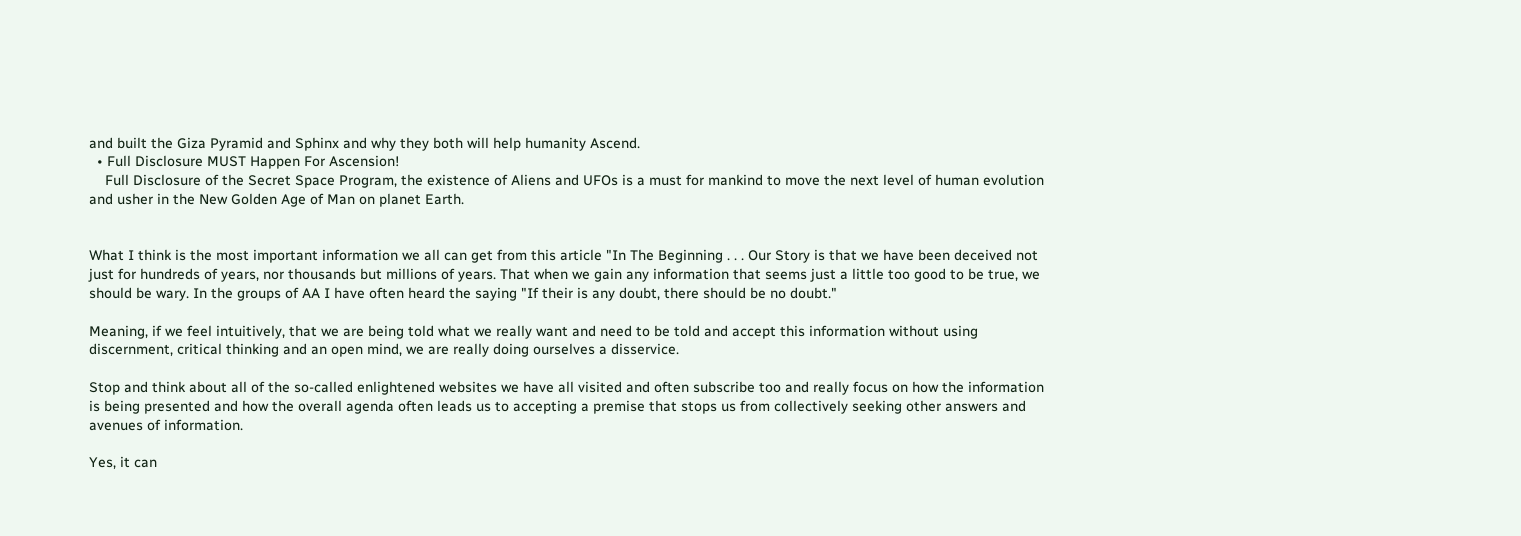and built the Giza Pyramid and Sphinx and why they both will help humanity Ascend.
  • Full Disclosure MUST Happen For Ascension!
    Full Disclosure of the Secret Space Program, the existence of Aliens and UFOs is a must for mankind to move the next level of human evolution and usher in the New Golden Age of Man on planet Earth.


What I think is the most important information we all can get from this article "In The Beginning . . . Our Story is that we have been deceived not just for hundreds of years, nor thousands but millions of years. That when we gain any information that seems just a little too good to be true, we should be wary. In the groups of AA I have often heard the saying "If their is any doubt, there should be no doubt."

Meaning, if we feel intuitively, that we are being told what we really want and need to be told and accept this information without using discernment, critical thinking and an open mind, we are really doing ourselves a disservice.

Stop and think about all of the so-called enlightened websites we have all visited and often subscribe too and really focus on how the information is being presented and how the overall agenda often leads us to accepting a premise that stops us from collectively seeking other answers and avenues of information.

Yes, it can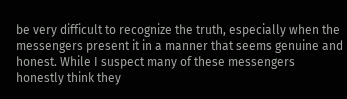be very difficult to recognize the truth, especially when the messengers present it in a manner that seems genuine and honest. While I suspect many of these messengers honestly think they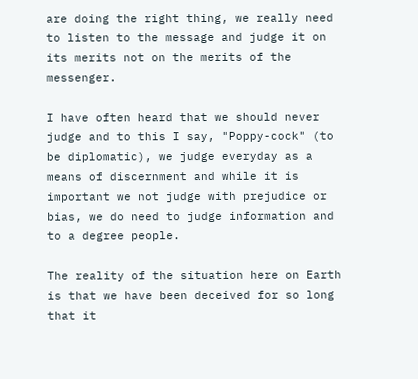are doing the right thing, we really need to listen to the message and judge it on its merits not on the merits of the messenger.

I have often heard that we should never judge and to this I say, "Poppy-cock" (to be diplomatic), we judge everyday as a means of discernment and while it is important we not judge with prejudice or bias, we do need to judge information and to a degree people.

The reality of the situation here on Earth is that we have been deceived for so long that it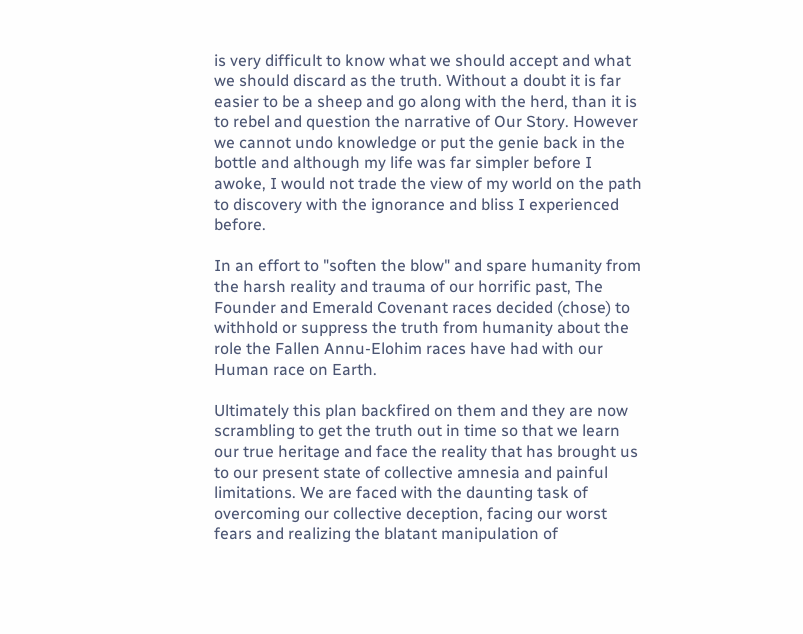is very difficult to know what we should accept and what we should discard as the truth. Without a doubt it is far easier to be a sheep and go along with the herd, than it is to rebel and question the narrative of Our Story. However we cannot undo knowledge or put the genie back in the bottle and although my life was far simpler before I awoke, I would not trade the view of my world on the path to discovery with the ignorance and bliss I experienced before.

In an effort to "soften the blow" and spare humanity from the harsh reality and trauma of our horrific past, The Founder and Emerald Covenant races decided (chose) to withhold or suppress the truth from humanity about the role the Fallen Annu-Elohim races have had with our Human race on Earth.

Ultimately this plan backfired on them and they are now scrambling to get the truth out in time so that we learn our true heritage and face the reality that has brought us to our present state of collective amnesia and painful limitations. We are faced with the daunting task of overcoming our collective deception, facing our worst fears and realizing the blatant manipulation of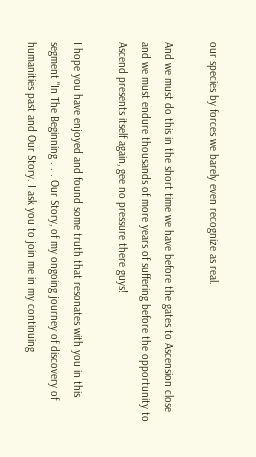our species by forces we barely even recognize as real.

And we must do this in the short time we have before the gates to Ascension close and we must endure thousands of more years of suffering before the opportunity to Ascend presents itself again, gee no pressure there guys!

I hope you have enjoyed and found some truth that resonates with you in this segment "In The Beginning . . . Our Story, of my ongoing journey of discovery of humanities past and Our Story. I ask you to join me in my continuing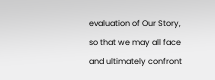evaluation of Our Story, so that we may all face and ultimately confront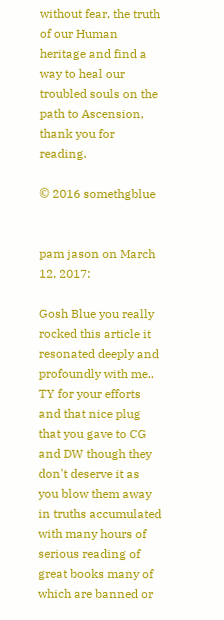without fear, the truth of our Human heritage and find a way to heal our troubled souls on the path to Ascension, thank you for reading.

© 2016 somethgblue


pam jason on March 12, 2017:

Gosh Blue you really rocked this article it resonated deeply and profoundly with me.. TY for your efforts and that nice plug that you gave to CG and DW though they don't deserve it as you blow them away in truths accumulated with many hours of serious reading of great books many of which are banned or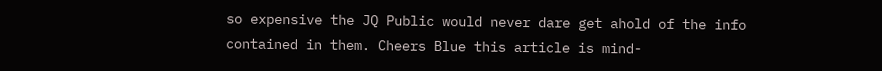so expensive the JQ Public would never dare get ahold of the info contained in them. Cheers Blue this article is mind-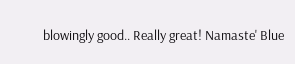blowingly good.. Really great! Namaste' Blue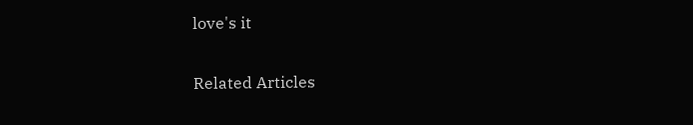love's it

Related Articles